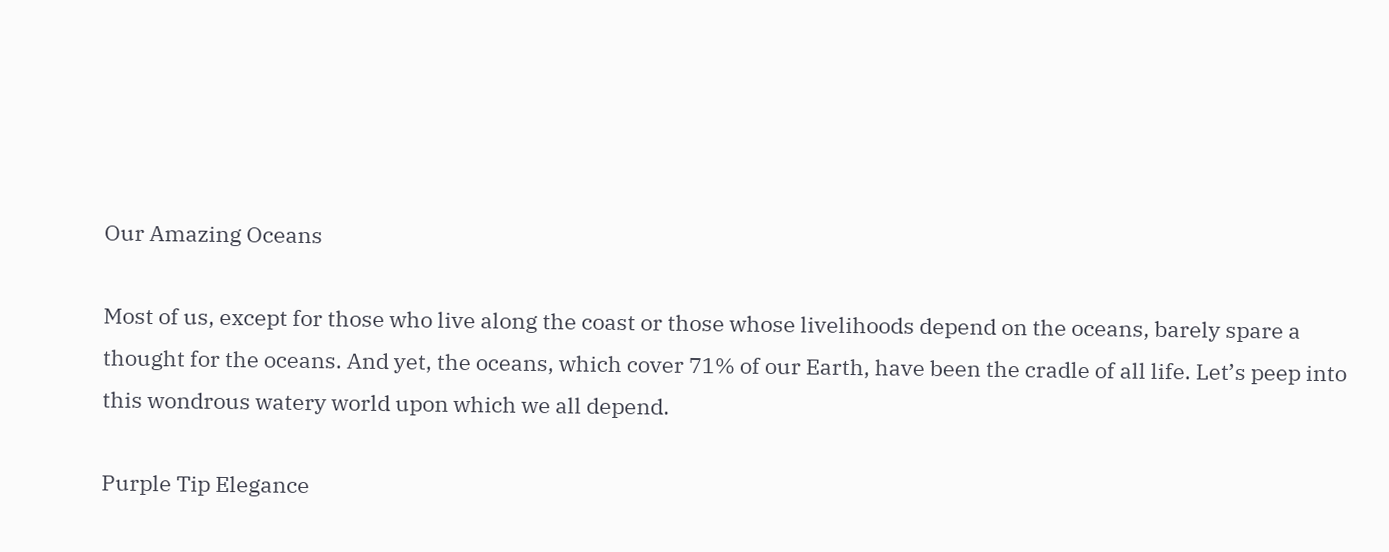Our Amazing Oceans

Most of us, except for those who live along the coast or those whose livelihoods depend on the oceans, barely spare a thought for the oceans. And yet, the oceans, which cover 71% of our Earth, have been the cradle of all life. Let’s peep into this wondrous watery world upon which we all depend.

Purple Tip Elegance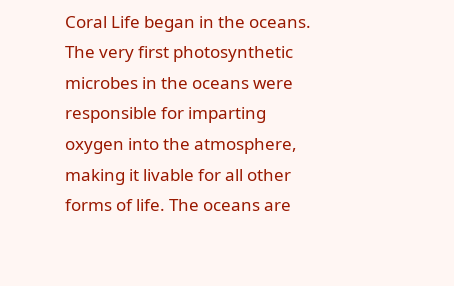Coral Life began in the oceans. The very first photosynthetic microbes in the oceans were responsible for imparting oxygen into the atmosphere, making it livable for all other forms of life. The oceans are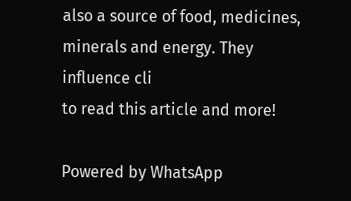also a source of food, medicines, minerals and energy. They influence cli
to read this article and more!

Powered by WhatsApp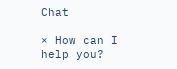Chat

× How can I help you?